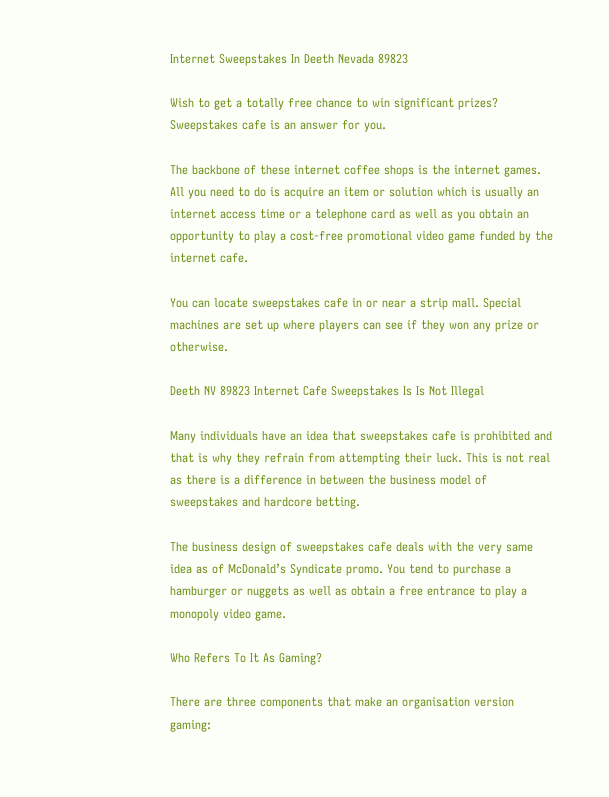Internet Sweepstakes In Deeth Nevada 89823

Wish to get a totally free chance to win significant prizes? Sweepstakes cafe is an answer for you.

The backbone of these internet coffee shops is the internet games. All you need to do is acquire an item or solution which is usually an internet access time or a telephone card as well as you obtain an opportunity to play a cost-free promotional video game funded by the internet cafe.

You can locate sweepstakes cafe in or near a strip mall. Special machines are set up where players can see if they won any prize or otherwise.

Deeth NV 89823 Internet Cafe Sweepstakes Is Is Not Illegal

Many individuals have an idea that sweepstakes cafe is prohibited and that is why they refrain from attempting their luck. This is not real as there is a difference in between the business model of sweepstakes and hardcore betting.

The business design of sweepstakes cafe deals with the very same idea as of McDonald’s Syndicate promo. You tend to purchase a hamburger or nuggets as well as obtain a free entrance to play a monopoly video game.

Who Refers To It As Gaming?

There are three components that make an organisation version gaming: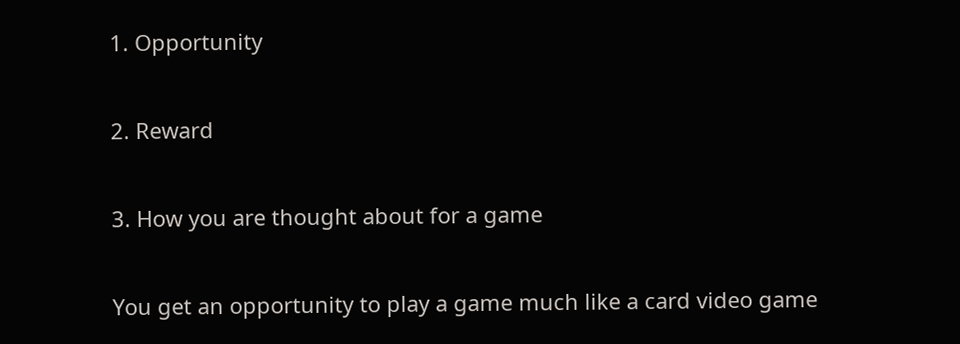1. Opportunity

2. Reward

3. How you are thought about for a game

You get an opportunity to play a game much like a card video game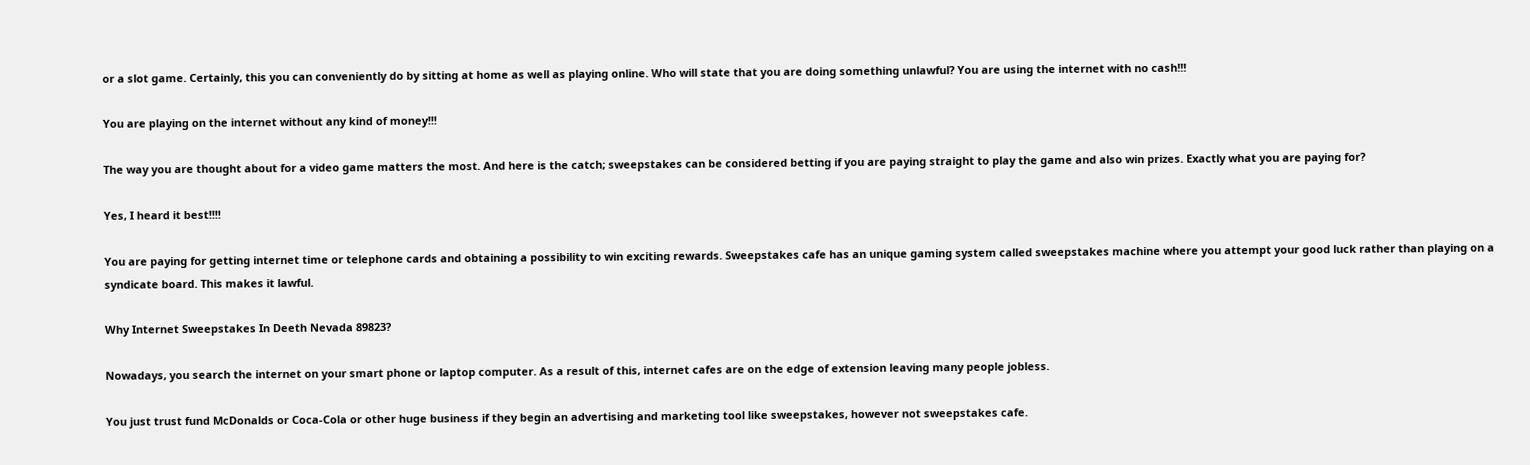or a slot game. Certainly, this you can conveniently do by sitting at home as well as playing online. Who will state that you are doing something unlawful? You are using the internet with no cash!!!

You are playing on the internet without any kind of money!!!

The way you are thought about for a video game matters the most. And here is the catch; sweepstakes can be considered betting if you are paying straight to play the game and also win prizes. Exactly what you are paying for?

Yes, I heard it best!!!!

You are paying for getting internet time or telephone cards and obtaining a possibility to win exciting rewards. Sweepstakes cafe has an unique gaming system called sweepstakes machine where you attempt your good luck rather than playing on a syndicate board. This makes it lawful.

Why Internet Sweepstakes In Deeth Nevada 89823?

Nowadays, you search the internet on your smart phone or laptop computer. As a result of this, internet cafes are on the edge of extension leaving many people jobless.

You just trust fund McDonalds or Coca-Cola or other huge business if they begin an advertising and marketing tool like sweepstakes, however not sweepstakes cafe.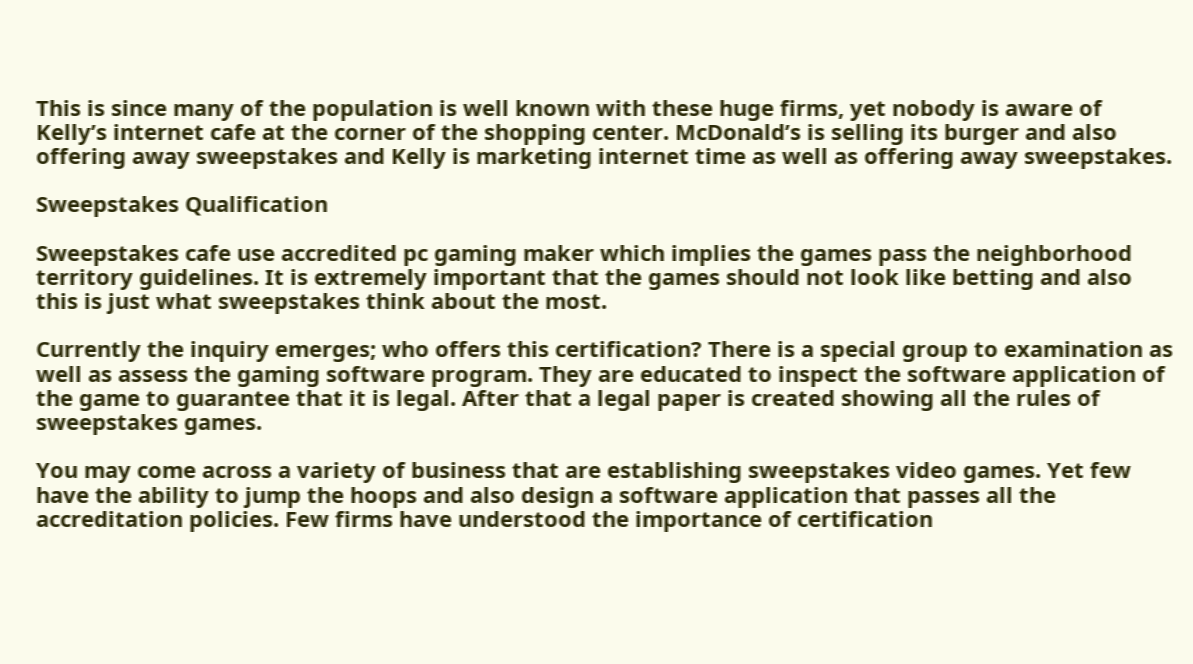This is since many of the population is well known with these huge firms, yet nobody is aware of Kelly’s internet cafe at the corner of the shopping center. McDonald’s is selling its burger and also offering away sweepstakes and Kelly is marketing internet time as well as offering away sweepstakes.

Sweepstakes Qualification

Sweepstakes cafe use accredited pc gaming maker which implies the games pass the neighborhood territory guidelines. It is extremely important that the games should not look like betting and also this is just what sweepstakes think about the most.

Currently the inquiry emerges; who offers this certification? There is a special group to examination as well as assess the gaming software program. They are educated to inspect the software application of the game to guarantee that it is legal. After that a legal paper is created showing all the rules of sweepstakes games.

You may come across a variety of business that are establishing sweepstakes video games. Yet few have the ability to jump the hoops and also design a software application that passes all the accreditation policies. Few firms have understood the importance of certification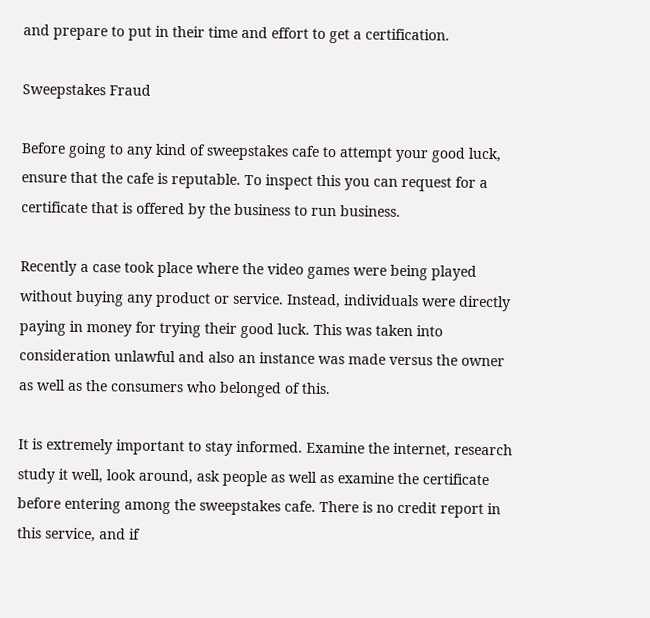and prepare to put in their time and effort to get a certification.

Sweepstakes Fraud

Before going to any kind of sweepstakes cafe to attempt your good luck, ensure that the cafe is reputable. To inspect this you can request for a certificate that is offered by the business to run business.

Recently a case took place where the video games were being played without buying any product or service. Instead, individuals were directly paying in money for trying their good luck. This was taken into consideration unlawful and also an instance was made versus the owner as well as the consumers who belonged of this.

It is extremely important to stay informed. Examine the internet, research study it well, look around, ask people as well as examine the certificate before entering among the sweepstakes cafe. There is no credit report in this service, and if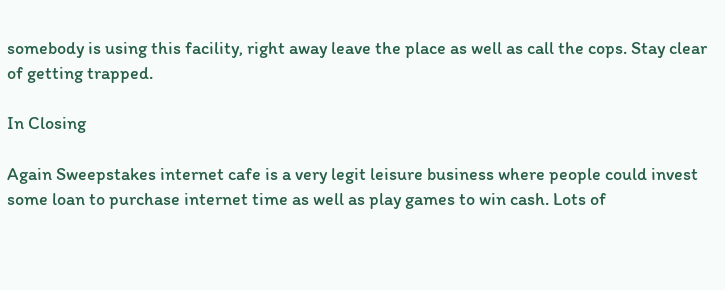somebody is using this facility, right away leave the place as well as call the cops. Stay clear of getting trapped.

In Closing

Again Sweepstakes internet cafe is a very legit leisure business where people could invest some loan to purchase internet time as well as play games to win cash. Lots of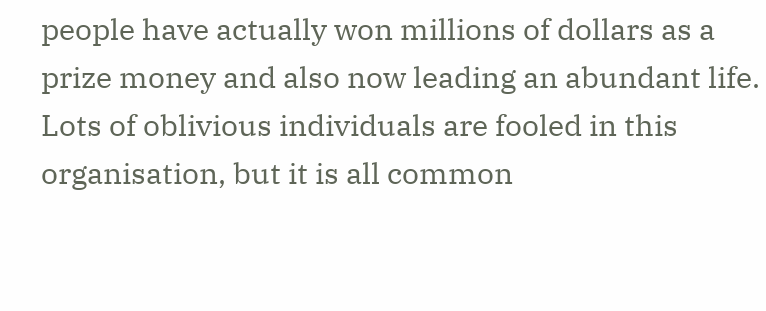people have actually won millions of dollars as a prize money and also now leading an abundant life. Lots of oblivious individuals are fooled in this organisation, but it is all common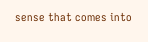sense that comes into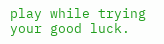play while trying your good luck.